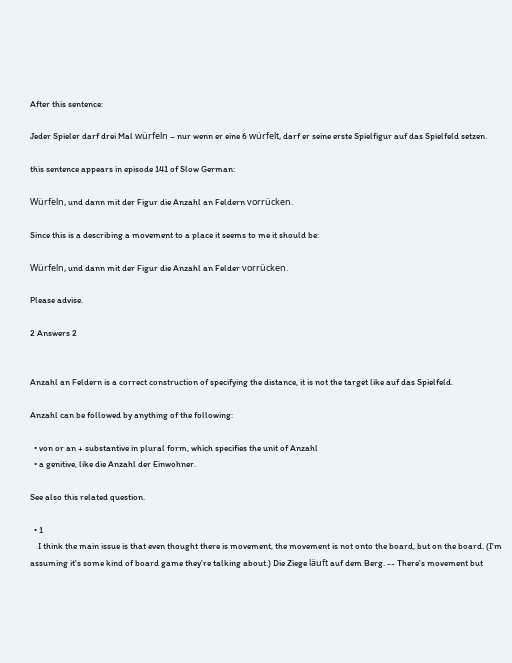After this sentence:

Jeder Spieler darf drei Mal würfeln – nur wenn er eine 6 würfelt, darf er seine erste Spielfigur auf das Spielfeld setzen.

this sentence appears in episode 141 of Slow German:

Würfeln, und dann mit der Figur die Anzahl an Feldern vorrücken.

Since this is a describing a movement to a place it seems to me it should be:

Würfeln, und dann mit der Figur die Anzahl an Felder vorrücken.

Please advise.

2 Answers 2


Anzahl an Feldern is a correct construction of specifying the distance, it is not the target like auf das Spielfeld.

Anzahl can be followed by anything of the following:

  • von or an + substantive in plural form, which specifies the unit of Anzahl
  • a genitive, like die Anzahl der Einwohner.

See also this related question.

  • 1
    I think the main issue is that even thought there is movement, the movement is not onto the board, but on the board. (I'm assuming it's some kind of board game they're talking about.) Die Ziege läuft auf dem Berg. -- There's movement but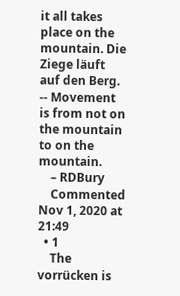it all takes place on the mountain. Die Ziege läuft auf den Berg. -- Movement is from not on the mountain to on the mountain.
    – RDBury
    Commented Nov 1, 2020 at 21:49
  • 1
    The vorrücken is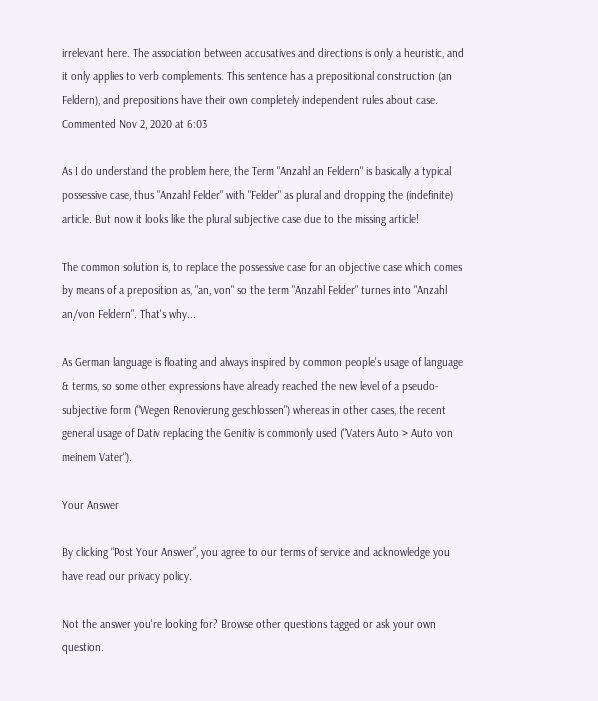irrelevant here. The association between accusatives and directions is only a heuristic, and it only applies to verb complements. This sentence has a prepositional construction (an Feldern), and prepositions have their own completely independent rules about case. Commented Nov 2, 2020 at 6:03

As I do understand the problem here, the Term "Anzahl an Feldern" is basically a typical possessive case, thus "Anzahl Felder" with "Felder" as plural and dropping the (indefinite) article. But now it looks like the plural subjective case due to the missing article!

The common solution is, to replace the possessive case for an objective case which comes by means of a preposition as, "an, von" so the term "Anzahl Felder" turnes into "Anzahl an/von Feldern". That's why...

As German language is floating and always inspired by common people's usage of language & terms, so some other expressions have already reached the new level of a pseudo-subjective form ("Wegen Renovierung geschlossen") whereas in other cases, the recent general usage of Dativ replacing the Genitiv is commonly used ("Vaters Auto > Auto von meinem Vater").

Your Answer

By clicking “Post Your Answer”, you agree to our terms of service and acknowledge you have read our privacy policy.

Not the answer you're looking for? Browse other questions tagged or ask your own question.